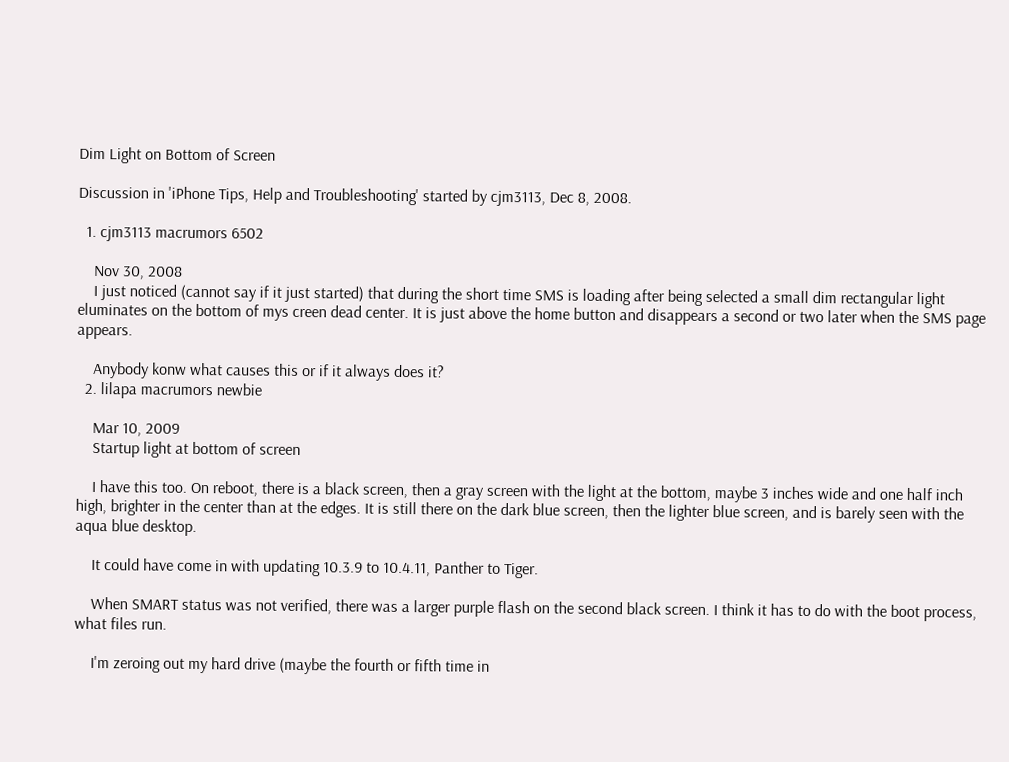Dim Light on Bottom of Screen

Discussion in 'iPhone Tips, Help and Troubleshooting' started by cjm3113, Dec 8, 2008.

  1. cjm3113 macrumors 6502

    Nov 30, 2008
    I just noticed (cannot say if it just started) that during the short time SMS is loading after being selected a small dim rectangular light eluminates on the bottom of mys creen dead center. It is just above the home button and disappears a second or two later when the SMS page appears.

    Anybody konw what causes this or if it always does it?
  2. lilapa macrumors newbie

    Mar 10, 2009
    Startup light at bottom of screen

    I have this too. On reboot, there is a black screen, then a gray screen with the light at the bottom, maybe 3 inches wide and one half inch high, brighter in the center than at the edges. It is still there on the dark blue screen, then the lighter blue screen, and is barely seen with the aqua blue desktop.

    It could have come in with updating 10.3.9 to 10.4.11, Panther to Tiger.

    When SMART status was not verified, there was a larger purple flash on the second black screen. I think it has to do with the boot process, what files run.

    I'm zeroing out my hard drive (maybe the fourth or fifth time in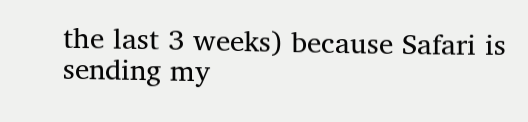the last 3 weeks) because Safari is sending my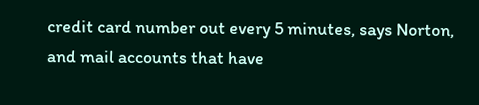credit card number out every 5 minutes, says Norton, and mail accounts that have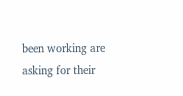been working are asking for their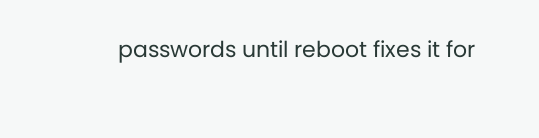passwords until reboot fixes it for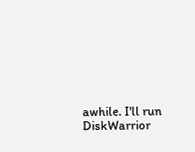awhile. I'll run DiskWarrior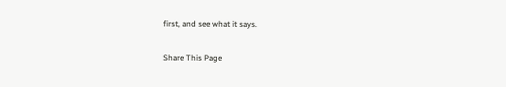first, and see what it says.

Share This Page